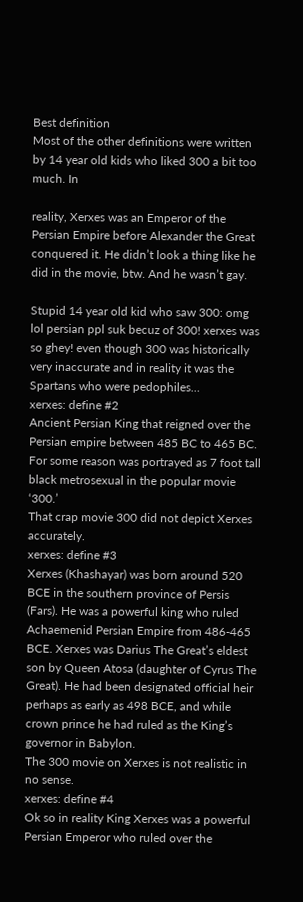Best definition
Most of the other definitions were written by 14 year old kids who liked 300 a bit too much. In

reality, Xerxes was an Emperor of the Persian Empire before Alexander the Great conquered it. He didn’t look a thing like he did in the movie, btw. And he wasn’t gay.

Stupid 14 year old kid who saw 300: omg lol persian ppl suk becuz of 300! xerxes was so ghey! even though 300 was historically very inaccurate and in reality it was the Spartans who were pedophiles…
xerxes: define #2
Ancient Persian King that reigned over the Persian empire between 485 BC to 465 BC. For some reason was portrayed as 7 foot tall black metrosexual in the popular movie ‘300.’
That crap movie 300 did not depict Xerxes accurately.
xerxes: define #3
Xerxes (Khashayar) was born around 520 BCE in the southern province of Persis (Fars). He was a powerful king who ruled Achaemenid Persian Empire from 486-465 BCE. Xerxes was Darius The Great’s eldest son by Queen Atosa (daughter of Cyrus The Great). He had been designated official heir perhaps as early as 498 BCE, and while crown prince he had ruled as the King’s governor in Babylon.
The 300 movie on Xerxes is not realistic in no sense.
xerxes: define #4
Ok so in reality King Xerxes was a powerful Persian Emperor who ruled over the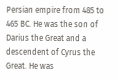Persian empire from 485 to 465 BC. He was the son of Darius the Great and a descendent of Cyrus the Great. He was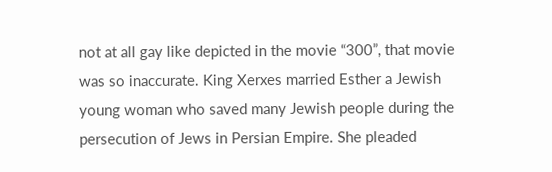not at all gay like depicted in the movie “300”, that movie was so inaccurate. King Xerxes married Esther a Jewish young woman who saved many Jewish people during the persecution of Jews in Persian Empire. She pleaded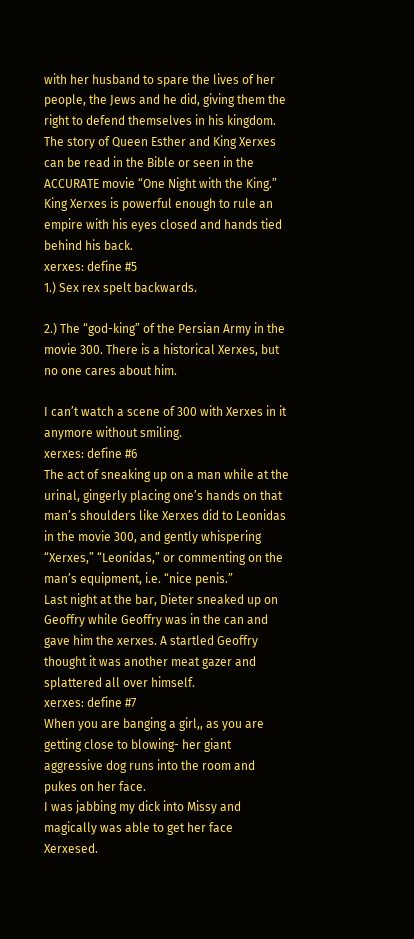with her husband to spare the lives of her people, the Jews and he did, giving them the right to defend themselves in his kingdom. The story of Queen Esther and King Xerxes can be read in the Bible or seen in the ACCURATE movie “One Night with the King.”
King Xerxes is powerful enough to rule an empire with his eyes closed and hands tied behind his back.
xerxes: define #5
1.) Sex rex spelt backwards.

2.) The “god-king” of the Persian Army in the movie 300. There is a historical Xerxes, but no one cares about him.

I can’t watch a scene of 300 with Xerxes in it anymore without smiling.
xerxes: define #6
The act of sneaking up on a man while at the urinal, gingerly placing one’s hands on that man’s shoulders like Xerxes did to Leonidas in the movie 300, and gently whispering “Xerxes,” “Leonidas,” or commenting on the man’s equipment, i.e. “nice penis.”
Last night at the bar, Dieter sneaked up on Geoffry while Geoffry was in the can and gave him the xerxes. A startled Geoffry thought it was another meat gazer and splattered all over himself.
xerxes: define #7
When you are banging a girl,, as you are getting close to blowing- her giant aggressive dog runs into the room and pukes on her face.
I was jabbing my dick into Missy and magically was able to get her face Xerxesed.